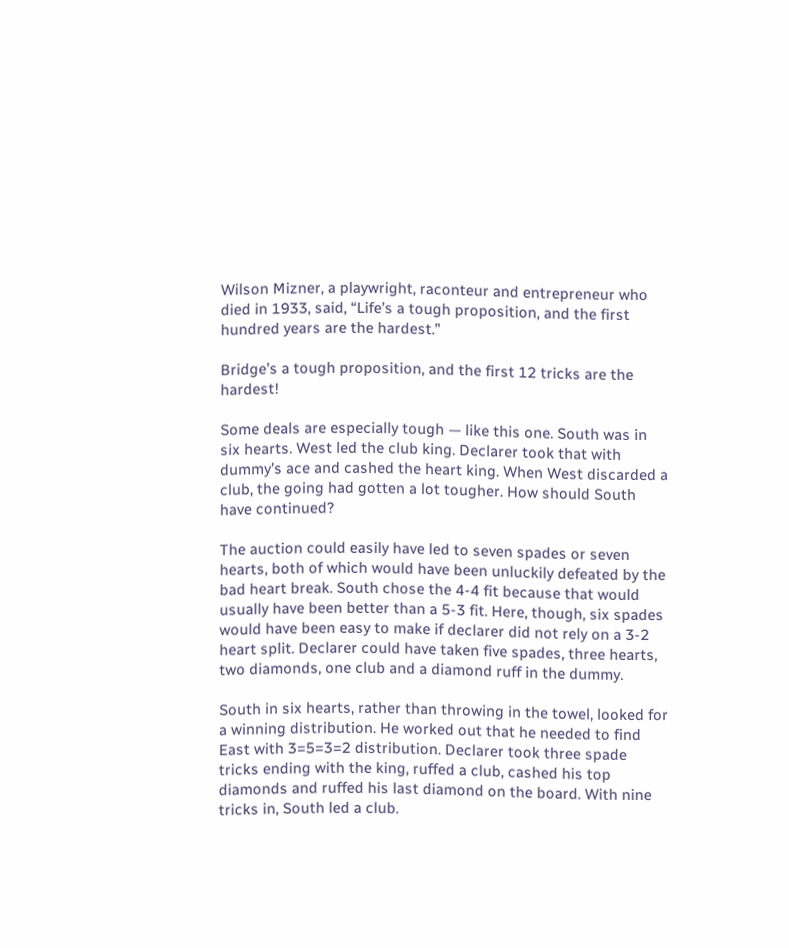Wilson Mizner, a playwright, raconteur and entrepreneur who died in 1933, said, “Life’s a tough proposition, and the first hundred years are the hardest.”

Bridge’s a tough proposition, and the first 12 tricks are the hardest!

Some deals are especially tough — like this one. South was in six hearts. West led the club king. Declarer took that with dummy’s ace and cashed the heart king. When West discarded a club, the going had gotten a lot tougher. How should South have continued?

The auction could easily have led to seven spades or seven hearts, both of which would have been unluckily defeated by the bad heart break. South chose the 4-4 fit because that would usually have been better than a 5-3 fit. Here, though, six spades would have been easy to make if declarer did not rely on a 3-2 heart split. Declarer could have taken five spades, three hearts, two diamonds, one club and a diamond ruff in the dummy.

South in six hearts, rather than throwing in the towel, looked for a winning distribution. He worked out that he needed to find East with 3=5=3=2 distribution. Declarer took three spade tricks ending with the king, ruffed a club, cashed his top diamonds and ruffed his last diamond on the board. With nine tricks in, South led a club.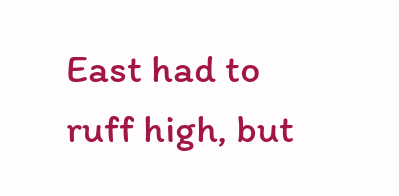East had to ruff high, but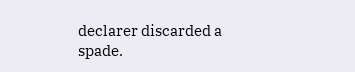declarer discarded a spade.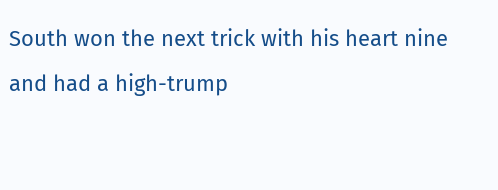South won the next trick with his heart nine and had a high-trump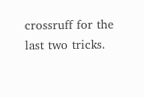crossruff for the last two tricks.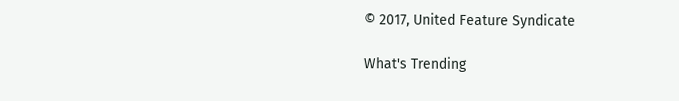© 2017, United Feature Syndicate

What's Trending